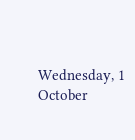Wednesday, 1 October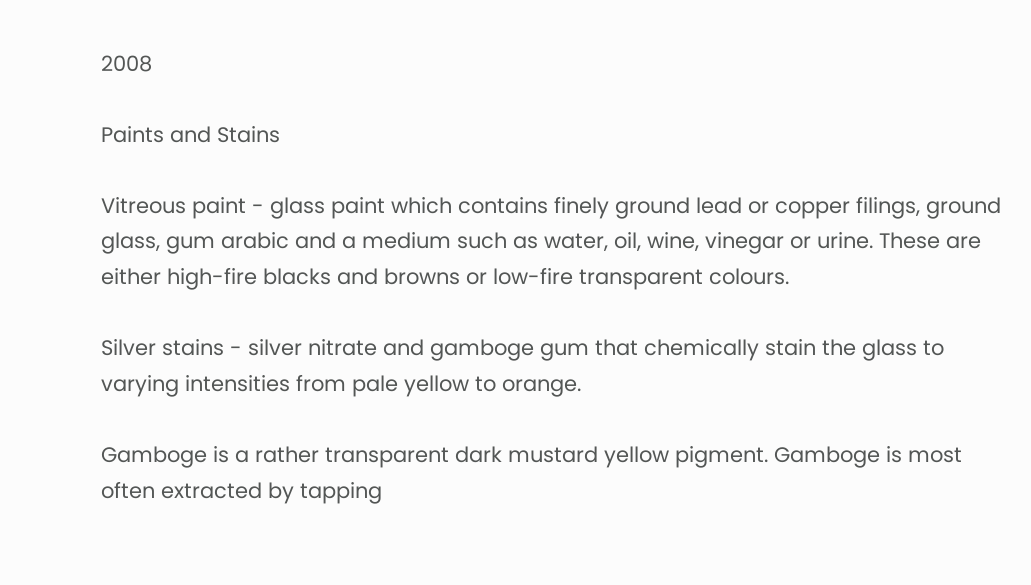2008

Paints and Stains

Vitreous paint - glass paint which contains finely ground lead or copper filings, ground glass, gum arabic and a medium such as water, oil, wine, vinegar or urine. These are either high-fire blacks and browns or low-fire transparent colours.

Silver stains - silver nitrate and gamboge gum that chemically stain the glass to varying intensities from pale yellow to orange.

Gamboge is a rather transparent dark mustard yellow pigment. Gamboge is most often extracted by tapping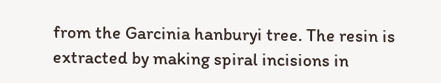from the Garcinia hanburyi tree. The resin is extracted by making spiral incisions in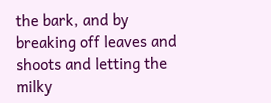the bark, and by breaking off leaves and shoots and letting the milky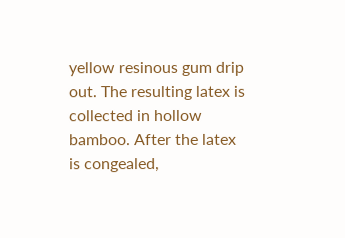yellow resinous gum drip out. The resulting latex is collected in hollow bamboo. After the latex is congealed,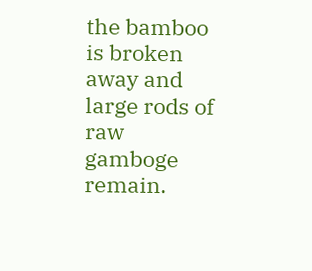the bamboo is broken away and large rods of raw gamboge remain.